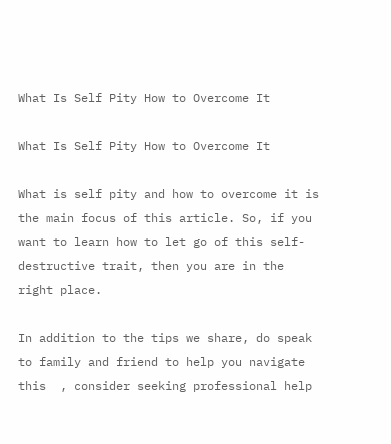What Is Self Pity How to Overcome It

What Is Self Pity How to Overcome It

What is self pity and how to overcome it is the main focus of this article. So, if you want to learn how to let go of this self-destructive trait, then you are in the right place.

In addition to the tips we share, do speak to family and friend to help you navigate this  , consider seeking professional help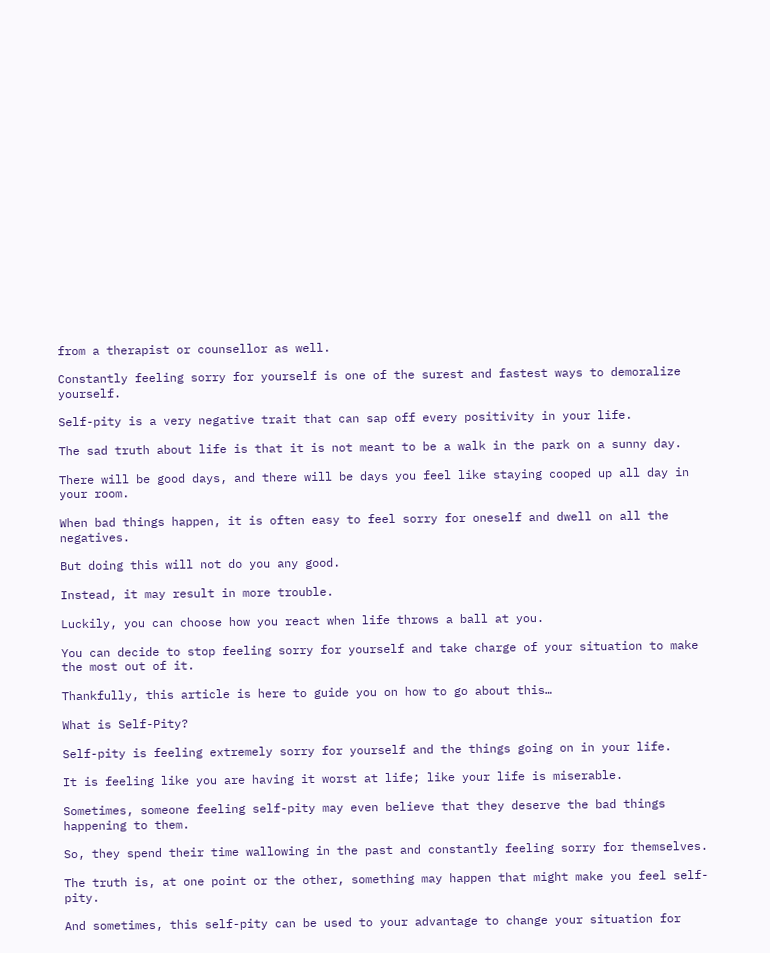from a therapist or counsellor as well.

Constantly feeling sorry for yourself is one of the surest and fastest ways to demoralize yourself.

Self-pity is a very negative trait that can sap off every positivity in your life.

The sad truth about life is that it is not meant to be a walk in the park on a sunny day.

There will be good days, and there will be days you feel like staying cooped up all day in your room.

When bad things happen, it is often easy to feel sorry for oneself and dwell on all the negatives.

But doing this will not do you any good.

Instead, it may result in more trouble.

Luckily, you can choose how you react when life throws a ball at you.

You can decide to stop feeling sorry for yourself and take charge of your situation to make the most out of it.

Thankfully, this article is here to guide you on how to go about this…

What is Self-Pity?

Self-pity is feeling extremely sorry for yourself and the things going on in your life.

It is feeling like you are having it worst at life; like your life is miserable.

Sometimes, someone feeling self-pity may even believe that they deserve the bad things happening to them.

So, they spend their time wallowing in the past and constantly feeling sorry for themselves.

The truth is, at one point or the other, something may happen that might make you feel self-pity.

And sometimes, this self-pity can be used to your advantage to change your situation for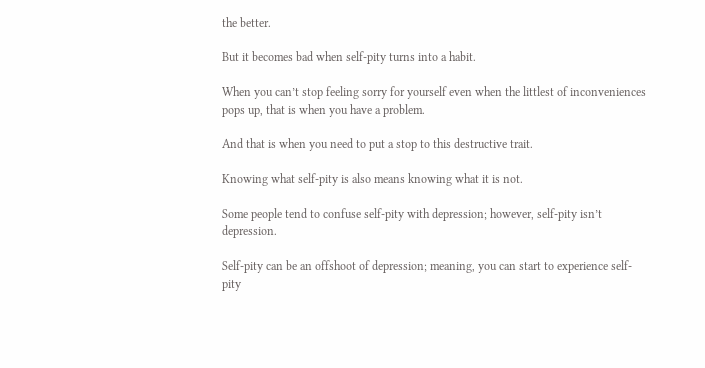the better.

But it becomes bad when self-pity turns into a habit.

When you can’t stop feeling sorry for yourself even when the littlest of inconveniences pops up, that is when you have a problem.

And that is when you need to put a stop to this destructive trait.

Knowing what self-pity is also means knowing what it is not.

Some people tend to confuse self-pity with depression; however, self-pity isn’t depression.

Self-pity can be an offshoot of depression; meaning, you can start to experience self-pity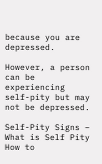because you are depressed.

However, a person can be experiencing self-pity but may not be depressed.

Self-Pity Signs – What is Self Pity How to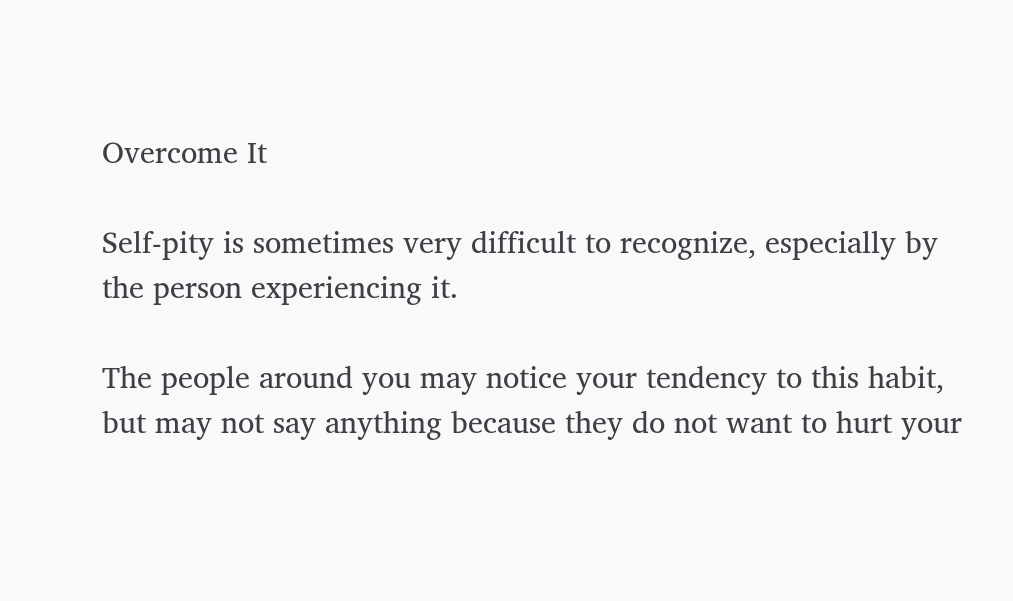Overcome It

Self-pity is sometimes very difficult to recognize, especially by the person experiencing it.

The people around you may notice your tendency to this habit, but may not say anything because they do not want to hurt your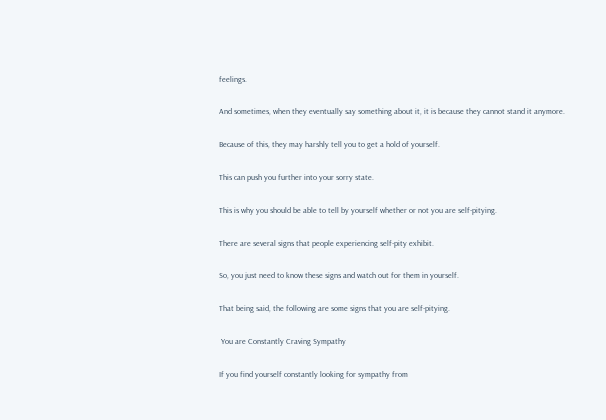feelings.

And sometimes, when they eventually say something about it, it is because they cannot stand it anymore.

Because of this, they may harshly tell you to get a hold of yourself.

This can push you further into your sorry state.

This is why you should be able to tell by yourself whether or not you are self-pitying.

There are several signs that people experiencing self-pity exhibit.

So, you just need to know these signs and watch out for them in yourself.

That being said, the following are some signs that you are self-pitying.

 You are Constantly Craving Sympathy

If you find yourself constantly looking for sympathy from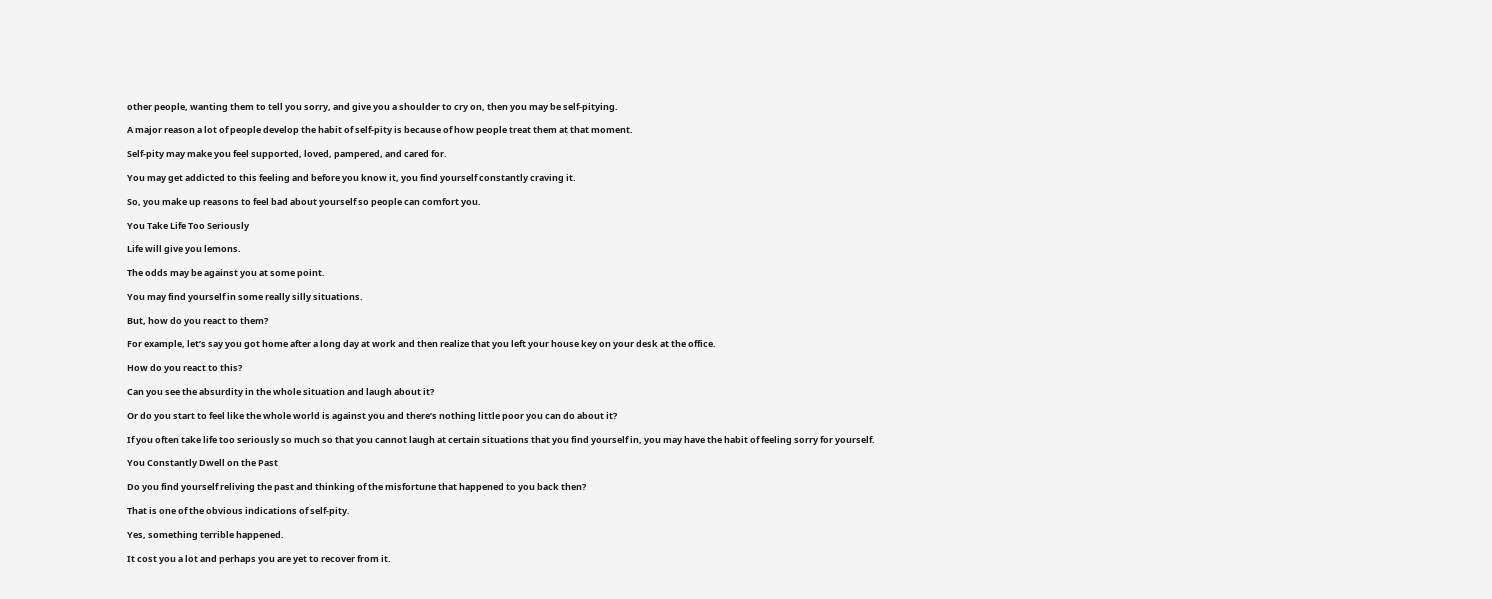other people, wanting them to tell you sorry, and give you a shoulder to cry on, then you may be self-pitying.

A major reason a lot of people develop the habit of self-pity is because of how people treat them at that moment.

Self-pity may make you feel supported, loved, pampered, and cared for.

You may get addicted to this feeling and before you know it, you find yourself constantly craving it.

So, you make up reasons to feel bad about yourself so people can comfort you.

You Take Life Too Seriously

Life will give you lemons.

The odds may be against you at some point.

You may find yourself in some really silly situations.

But, how do you react to them?

For example, let’s say you got home after a long day at work and then realize that you left your house key on your desk at the office.

How do you react to this?

Can you see the absurdity in the whole situation and laugh about it?

Or do you start to feel like the whole world is against you and there’s nothing little poor you can do about it?

If you often take life too seriously so much so that you cannot laugh at certain situations that you find yourself in, you may have the habit of feeling sorry for yourself.

You Constantly Dwell on the Past

Do you find yourself reliving the past and thinking of the misfortune that happened to you back then?

That is one of the obvious indications of self-pity.

Yes, something terrible happened.

It cost you a lot and perhaps you are yet to recover from it.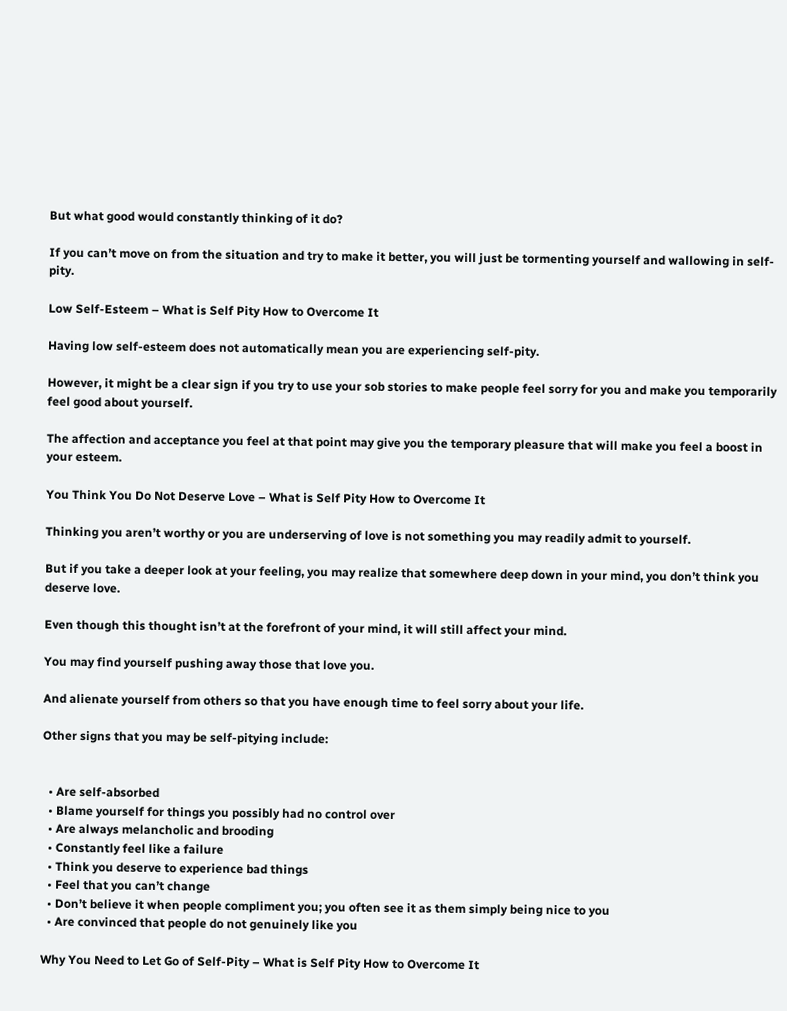But what good would constantly thinking of it do?

If you can’t move on from the situation and try to make it better, you will just be tormenting yourself and wallowing in self-pity.

Low Self-Esteem – What is Self Pity How to Overcome It

Having low self-esteem does not automatically mean you are experiencing self-pity.

However, it might be a clear sign if you try to use your sob stories to make people feel sorry for you and make you temporarily feel good about yourself.

The affection and acceptance you feel at that point may give you the temporary pleasure that will make you feel a boost in your esteem.

You Think You Do Not Deserve Love – What is Self Pity How to Overcome It

Thinking you aren’t worthy or you are underserving of love is not something you may readily admit to yourself.

But if you take a deeper look at your feeling, you may realize that somewhere deep down in your mind, you don’t think you deserve love.

Even though this thought isn’t at the forefront of your mind, it will still affect your mind.

You may find yourself pushing away those that love you.

And alienate yourself from others so that you have enough time to feel sorry about your life.

Other signs that you may be self-pitying include:


  • Are self-absorbed
  • Blame yourself for things you possibly had no control over
  • Are always melancholic and brooding
  • Constantly feel like a failure
  • Think you deserve to experience bad things
  • Feel that you can’t change
  • Don’t believe it when people compliment you; you often see it as them simply being nice to you
  • Are convinced that people do not genuinely like you

Why You Need to Let Go of Self-Pity – What is Self Pity How to Overcome It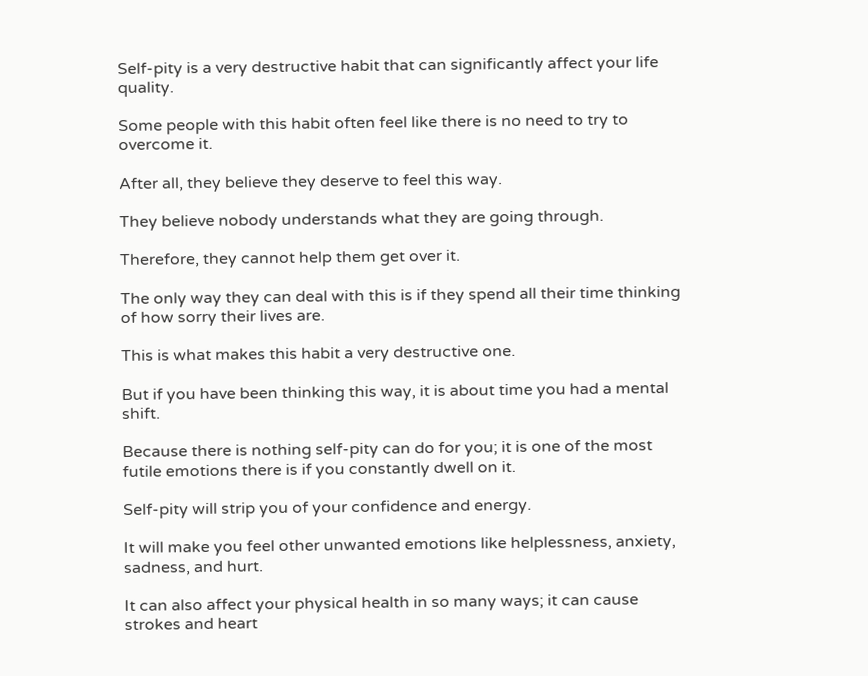Self-pity is a very destructive habit that can significantly affect your life quality.

Some people with this habit often feel like there is no need to try to overcome it.

After all, they believe they deserve to feel this way.

They believe nobody understands what they are going through.

Therefore, they cannot help them get over it.

The only way they can deal with this is if they spend all their time thinking of how sorry their lives are.

This is what makes this habit a very destructive one.

But if you have been thinking this way, it is about time you had a mental shift.

Because there is nothing self-pity can do for you; it is one of the most futile emotions there is if you constantly dwell on it.

Self-pity will strip you of your confidence and energy.

It will make you feel other unwanted emotions like helplessness, anxiety, sadness, and hurt.

It can also affect your physical health in so many ways; it can cause strokes and heart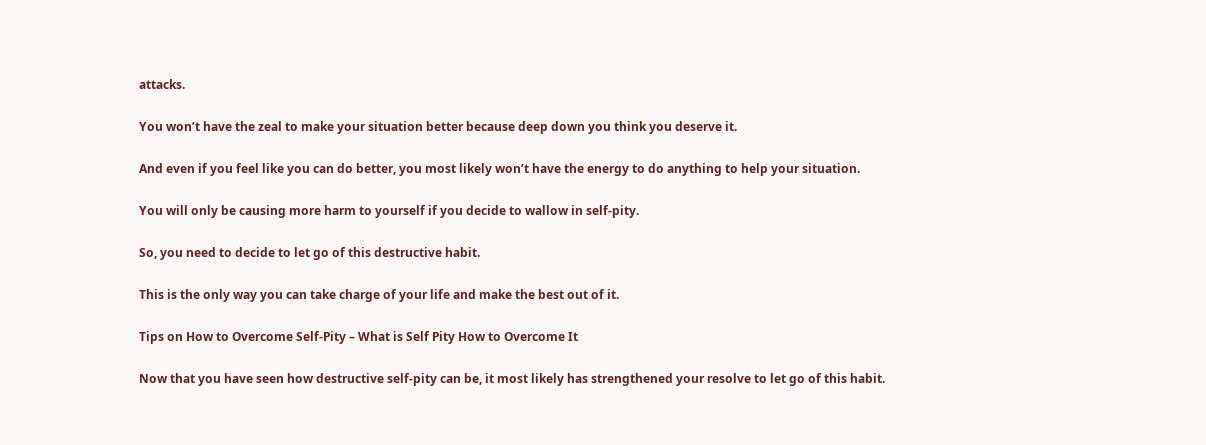attacks.

You won’t have the zeal to make your situation better because deep down you think you deserve it.

And even if you feel like you can do better, you most likely won’t have the energy to do anything to help your situation.

You will only be causing more harm to yourself if you decide to wallow in self-pity.

So, you need to decide to let go of this destructive habit.

This is the only way you can take charge of your life and make the best out of it.

Tips on How to Overcome Self-Pity – What is Self Pity How to Overcome It

Now that you have seen how destructive self-pity can be, it most likely has strengthened your resolve to let go of this habit.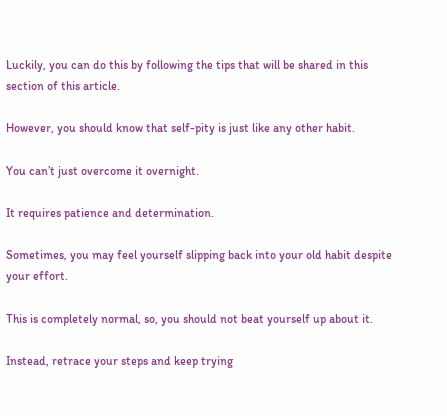Luckily, you can do this by following the tips that will be shared in this section of this article.

However, you should know that self-pity is just like any other habit.

You can’t just overcome it overnight.

It requires patience and determination.

Sometimes, you may feel yourself slipping back into your old habit despite your effort.

This is completely normal, so, you should not beat yourself up about it.

Instead, retrace your steps and keep trying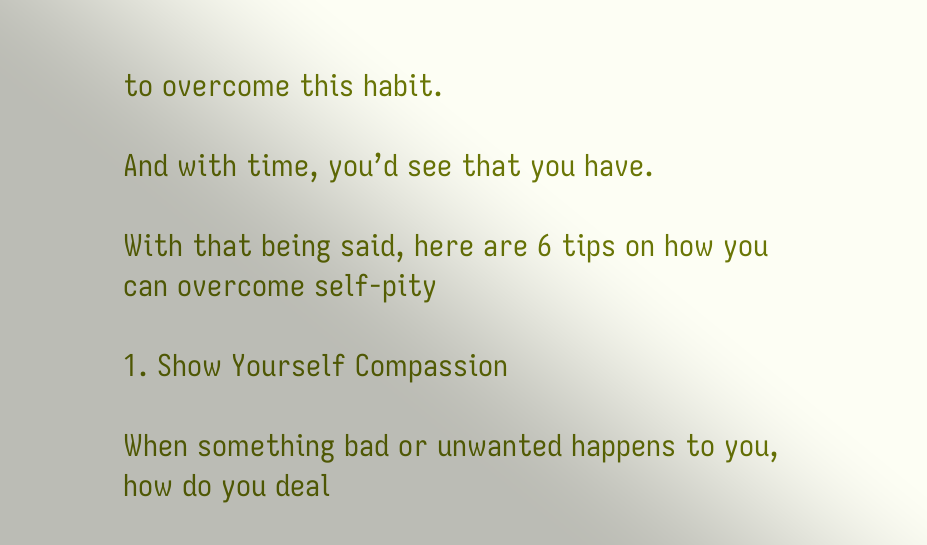to overcome this habit.

And with time, you’d see that you have.

With that being said, here are 6 tips on how you can overcome self-pity

1. Show Yourself Compassion

When something bad or unwanted happens to you, how do you deal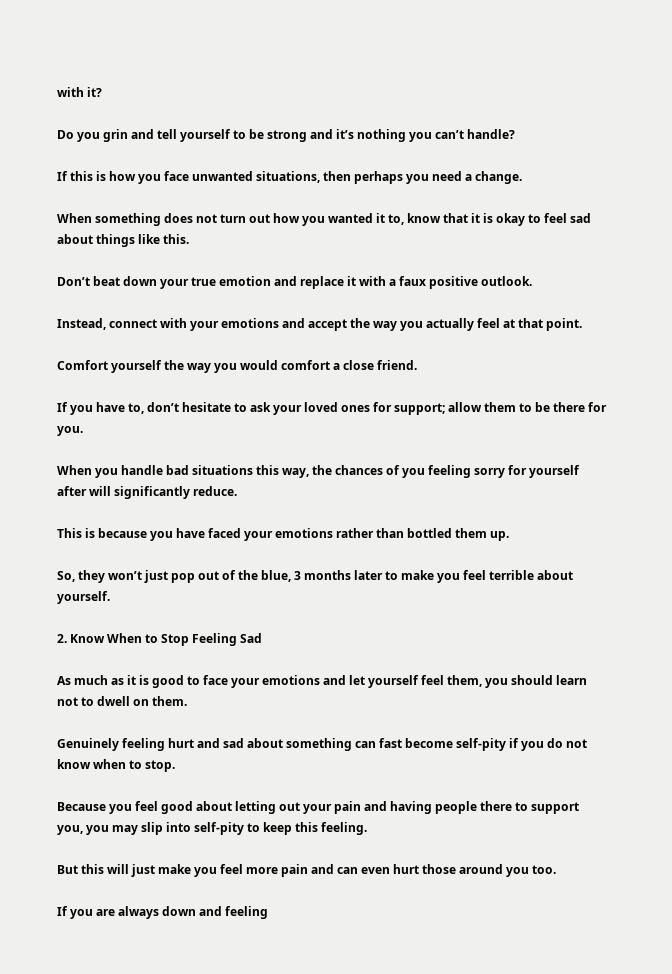with it?

Do you grin and tell yourself to be strong and it’s nothing you can’t handle?

If this is how you face unwanted situations, then perhaps you need a change.

When something does not turn out how you wanted it to, know that it is okay to feel sad about things like this.

Don’t beat down your true emotion and replace it with a faux positive outlook.

Instead, connect with your emotions and accept the way you actually feel at that point.

Comfort yourself the way you would comfort a close friend.

If you have to, don’t hesitate to ask your loved ones for support; allow them to be there for you.

When you handle bad situations this way, the chances of you feeling sorry for yourself after will significantly reduce.

This is because you have faced your emotions rather than bottled them up.

So, they won’t just pop out of the blue, 3 months later to make you feel terrible about yourself.

2. Know When to Stop Feeling Sad

As much as it is good to face your emotions and let yourself feel them, you should learn not to dwell on them.

Genuinely feeling hurt and sad about something can fast become self-pity if you do not know when to stop.

Because you feel good about letting out your pain and having people there to support you, you may slip into self-pity to keep this feeling.

But this will just make you feel more pain and can even hurt those around you too.

If you are always down and feeling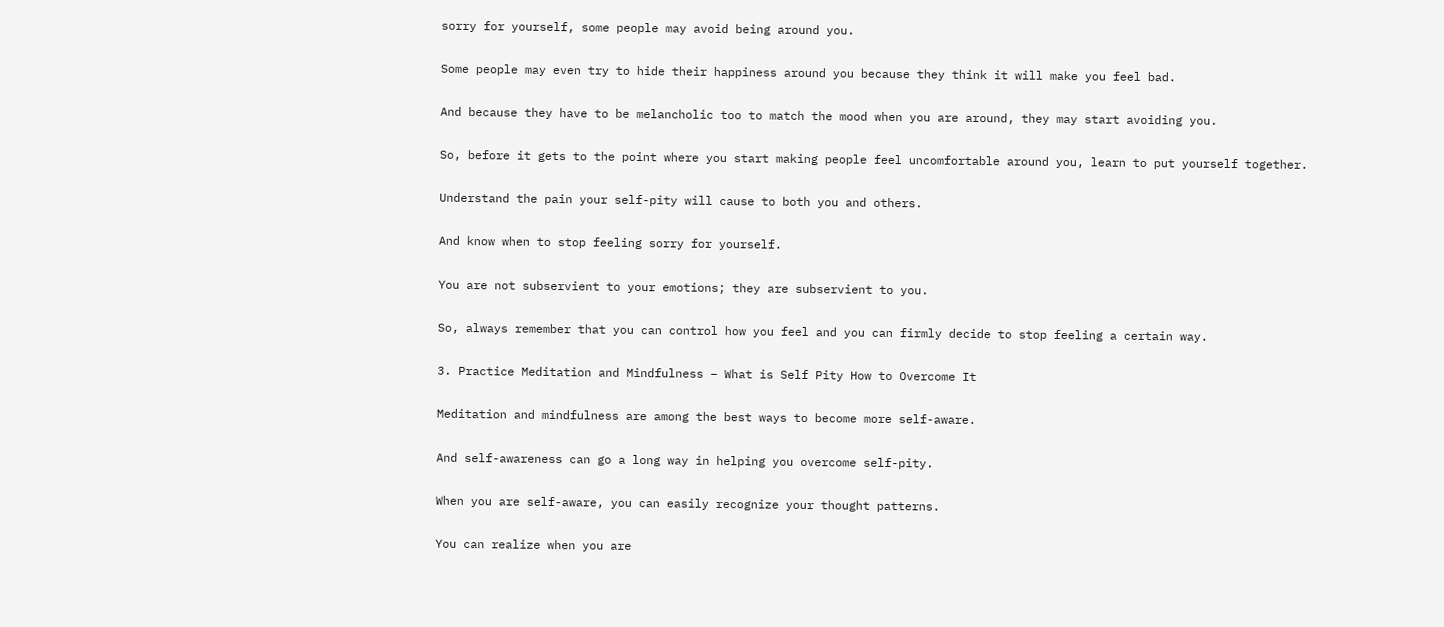sorry for yourself, some people may avoid being around you.

Some people may even try to hide their happiness around you because they think it will make you feel bad.

And because they have to be melancholic too to match the mood when you are around, they may start avoiding you.

So, before it gets to the point where you start making people feel uncomfortable around you, learn to put yourself together.

Understand the pain your self-pity will cause to both you and others.

And know when to stop feeling sorry for yourself.

You are not subservient to your emotions; they are subservient to you.

So, always remember that you can control how you feel and you can firmly decide to stop feeling a certain way.

3. Practice Meditation and Mindfulness – What is Self Pity How to Overcome It

Meditation and mindfulness are among the best ways to become more self-aware.

And self-awareness can go a long way in helping you overcome self-pity.

When you are self-aware, you can easily recognize your thought patterns.

You can realize when you are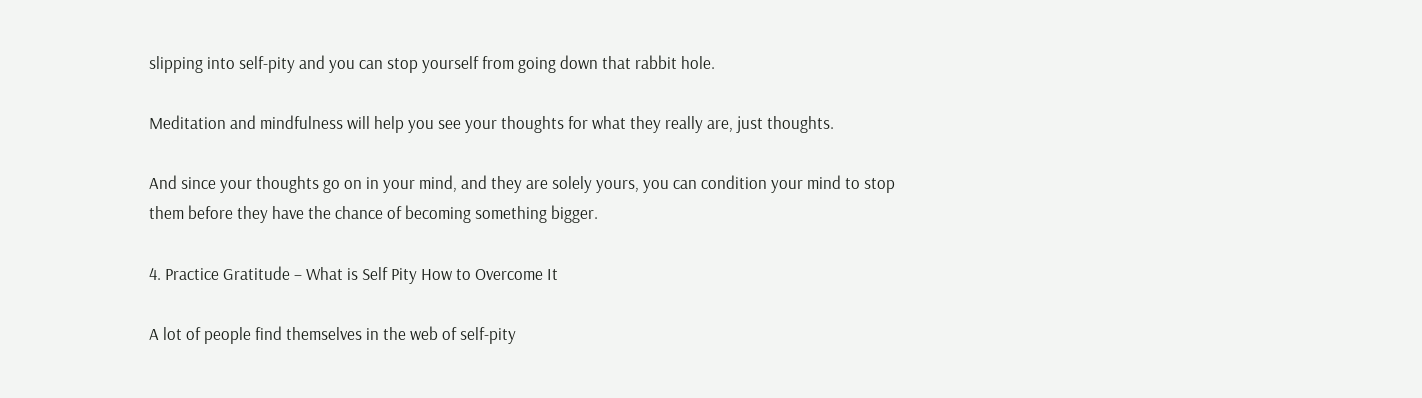slipping into self-pity and you can stop yourself from going down that rabbit hole.

Meditation and mindfulness will help you see your thoughts for what they really are, just thoughts.

And since your thoughts go on in your mind, and they are solely yours, you can condition your mind to stop them before they have the chance of becoming something bigger.

4. Practice Gratitude – What is Self Pity How to Overcome It

A lot of people find themselves in the web of self-pity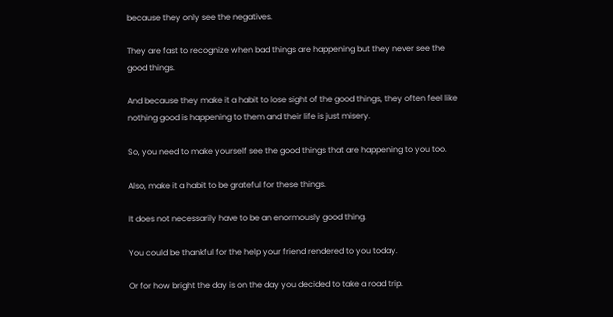because they only see the negatives.

They are fast to recognize when bad things are happening but they never see the good things.

And because they make it a habit to lose sight of the good things, they often feel like nothing good is happening to them and their life is just misery.

So, you need to make yourself see the good things that are happening to you too.

Also, make it a habit to be grateful for these things.

It does not necessarily have to be an enormously good thing.

You could be thankful for the help your friend rendered to you today.

Or for how bright the day is on the day you decided to take a road trip.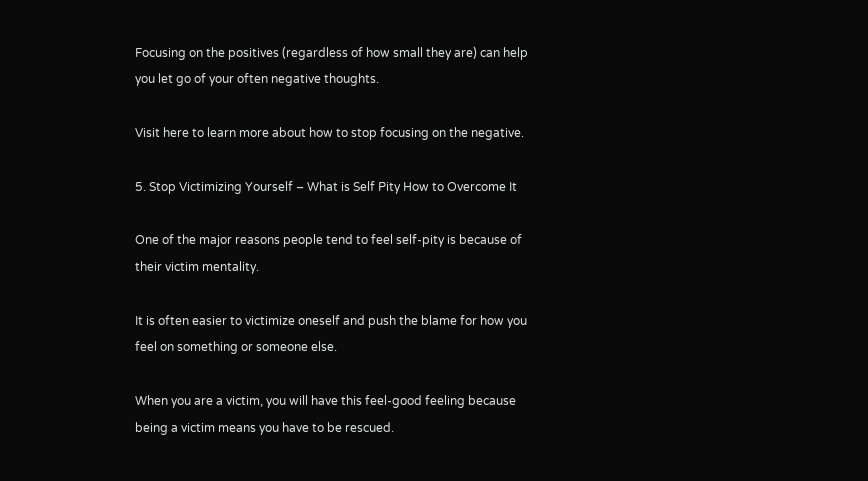Focusing on the positives (regardless of how small they are) can help you let go of your often negative thoughts.

Visit here to learn more about how to stop focusing on the negative.

5. Stop Victimizing Yourself – What is Self Pity How to Overcome It

One of the major reasons people tend to feel self-pity is because of their victim mentality.

It is often easier to victimize oneself and push the blame for how you feel on something or someone else.

When you are a victim, you will have this feel-good feeling because being a victim means you have to be rescued.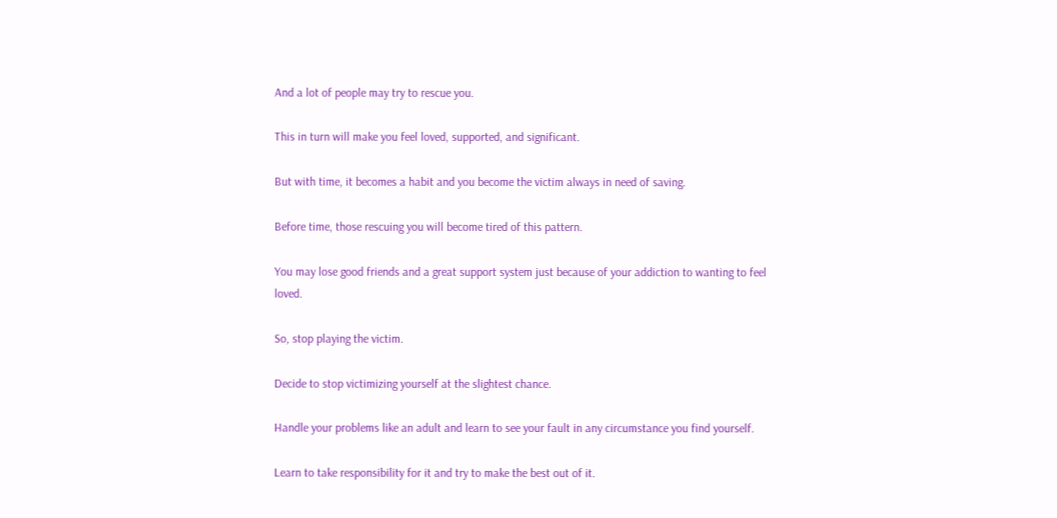And a lot of people may try to rescue you.

This in turn will make you feel loved, supported, and significant.

But with time, it becomes a habit and you become the victim always in need of saving.

Before time, those rescuing you will become tired of this pattern.

You may lose good friends and a great support system just because of your addiction to wanting to feel loved.

So, stop playing the victim.

Decide to stop victimizing yourself at the slightest chance.

Handle your problems like an adult and learn to see your fault in any circumstance you find yourself.

Learn to take responsibility for it and try to make the best out of it.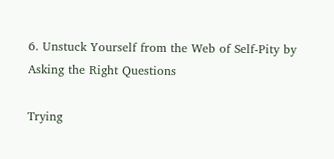6. Unstuck Yourself from the Web of Self-Pity by Asking the Right Questions

Trying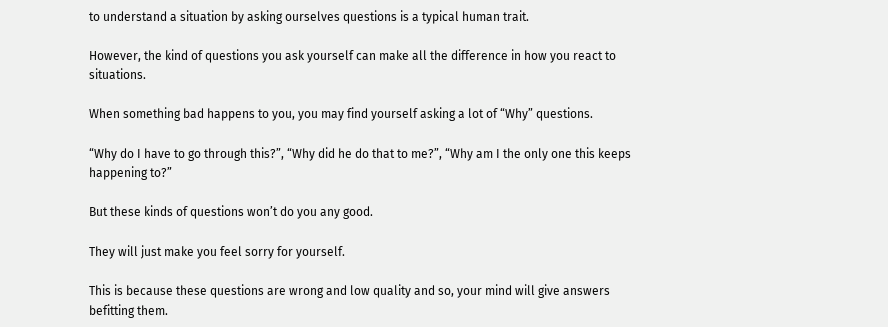to understand a situation by asking ourselves questions is a typical human trait.

However, the kind of questions you ask yourself can make all the difference in how you react to situations.

When something bad happens to you, you may find yourself asking a lot of “Why” questions.

“Why do I have to go through this?”, “Why did he do that to me?”, “Why am I the only one this keeps happening to?”

But these kinds of questions won’t do you any good.

They will just make you feel sorry for yourself.

This is because these questions are wrong and low quality and so, your mind will give answers befitting them.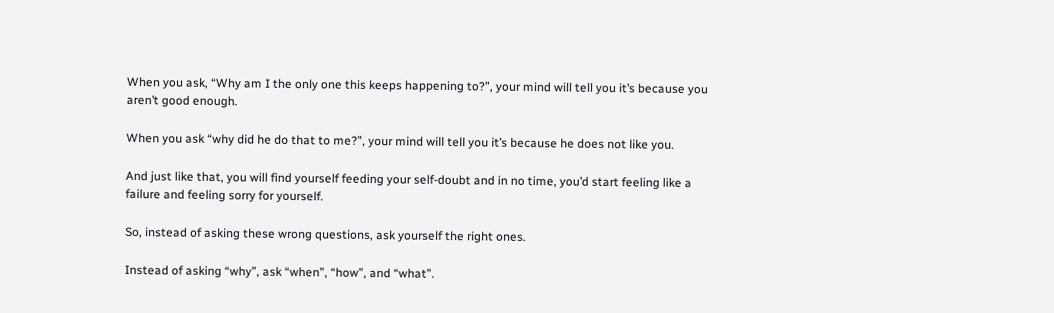When you ask, “Why am I the only one this keeps happening to?”, your mind will tell you it’s because you aren’t good enough.

When you ask “why did he do that to me?”, your mind will tell you it’s because he does not like you.

And just like that, you will find yourself feeding your self-doubt and in no time, you’d start feeling like a failure and feeling sorry for yourself.

So, instead of asking these wrong questions, ask yourself the right ones.

Instead of asking “why”, ask “when”, “how”, and “what”.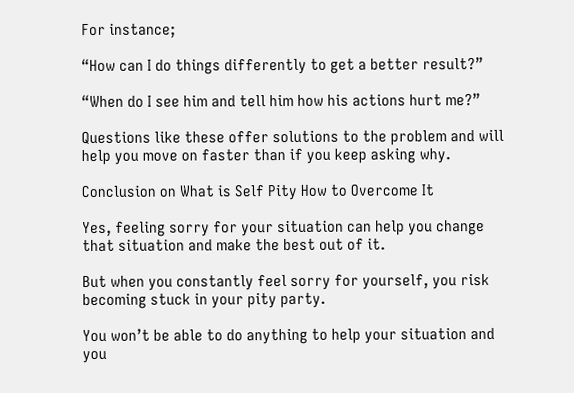For instance;

“How can I do things differently to get a better result?”

“When do I see him and tell him how his actions hurt me?”

Questions like these offer solutions to the problem and will help you move on faster than if you keep asking why.

Conclusion on What is Self Pity How to Overcome It

Yes, feeling sorry for your situation can help you change that situation and make the best out of it.

But when you constantly feel sorry for yourself, you risk becoming stuck in your pity party.

You won’t be able to do anything to help your situation and you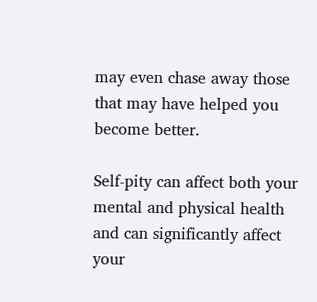may even chase away those that may have helped you become better.

Self-pity can affect both your mental and physical health and can significantly affect your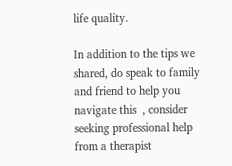life quality.

In addition to the tips we shared, do speak to family and friend to help you navigate this  , consider seeking professional help from a therapist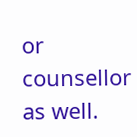or counsellor as well.